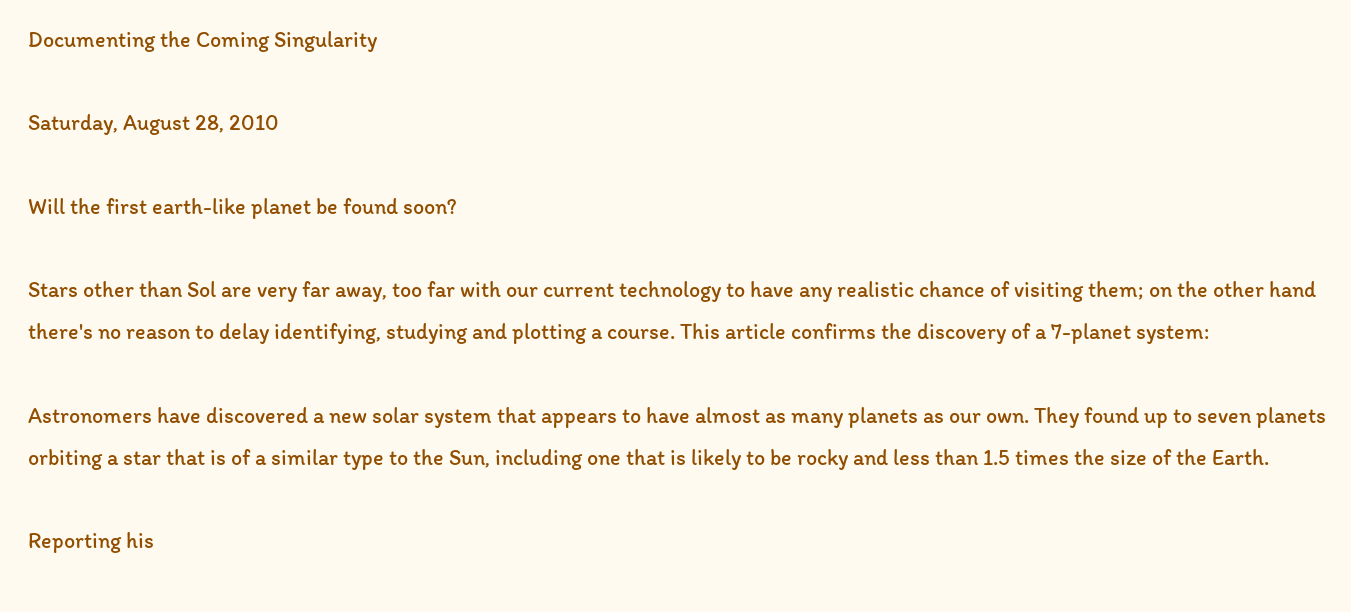Documenting the Coming Singularity

Saturday, August 28, 2010

Will the first earth-like planet be found soon?

Stars other than Sol are very far away, too far with our current technology to have any realistic chance of visiting them; on the other hand there's no reason to delay identifying, studying and plotting a course. This article confirms the discovery of a 7-planet system:

Astronomers have discovered a new solar system that appears to have almost as many planets as our own. They found up to seven planets orbiting a star that is of a similar type to the Sun, including one that is likely to be rocky and less than 1.5 times the size of the Earth.

Reporting his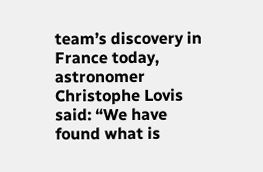team’s discovery in France today, astronomer Christophe Lovis said: “We have found what is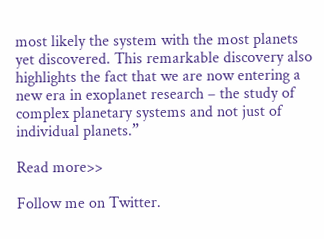most likely the system with the most planets yet discovered. This remarkable discovery also highlights the fact that we are now entering a new era in exoplanet research – the study of complex planetary systems and not just of individual planets.”

Read more>>

Follow me on Twitter.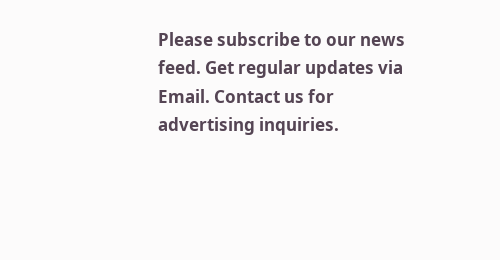Please subscribe to our news feed. Get regular updates via Email. Contact us for advertising inquiries.